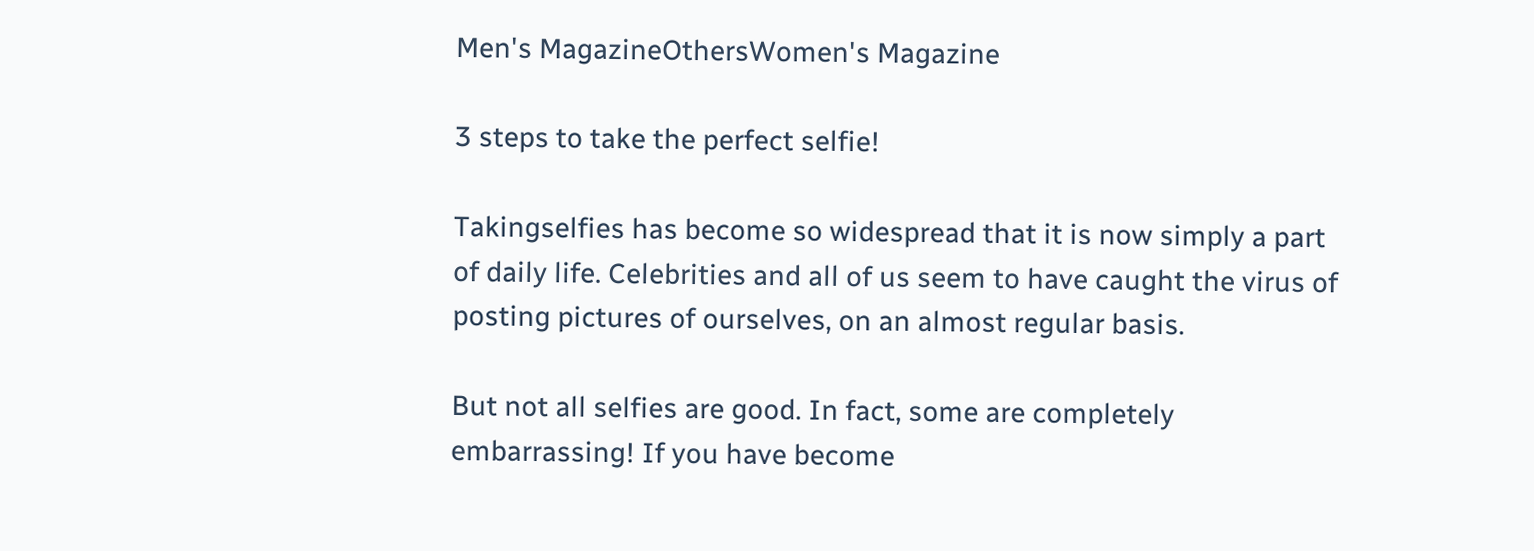Men's MagazineOthersWomen's Magazine

3 steps to take the perfect selfie!

Takingselfies has become so widespread that it is now simply a part of daily life. Celebrities and all of us seem to have caught the virus of posting pictures of ourselves, on an almost regular basis.

But not all selfies are good. In fact, some are completely embarrassing! If you have become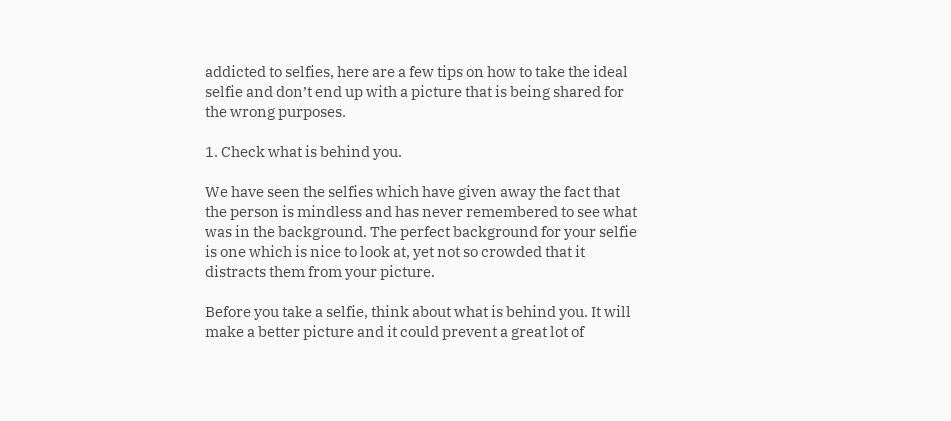addicted to selfies, here are a few tips on how to take the ideal selfie and don’t end up with a picture that is being shared for the wrong purposes.

1. Check what is behind you.

We have seen the selfies which have given away the fact that the person is mindless and has never remembered to see what was in the background. The perfect background for your selfie is one which is nice to look at, yet not so crowded that it distracts them from your picture.

Before you take a selfie, think about what is behind you. It will make a better picture and it could prevent a great lot of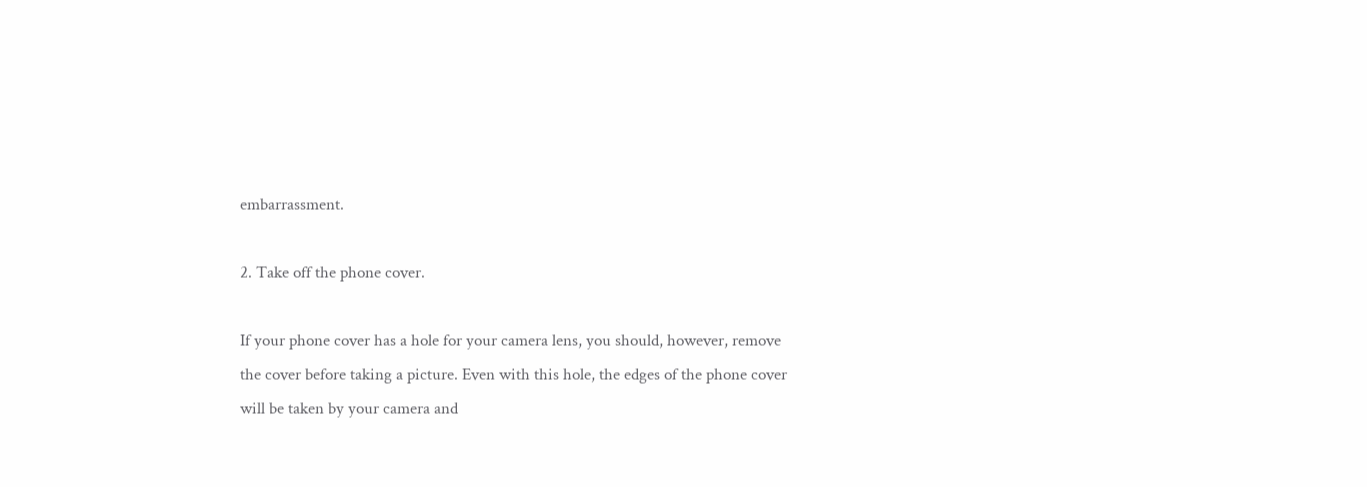embarrassment.

2. Take off the phone cover.

If your phone cover has a hole for your camera lens, you should, however, remove the cover before taking a picture. Even with this hole, the edges of the phone cover will be taken by your camera and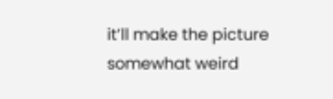it’ll make the picture somewhat weird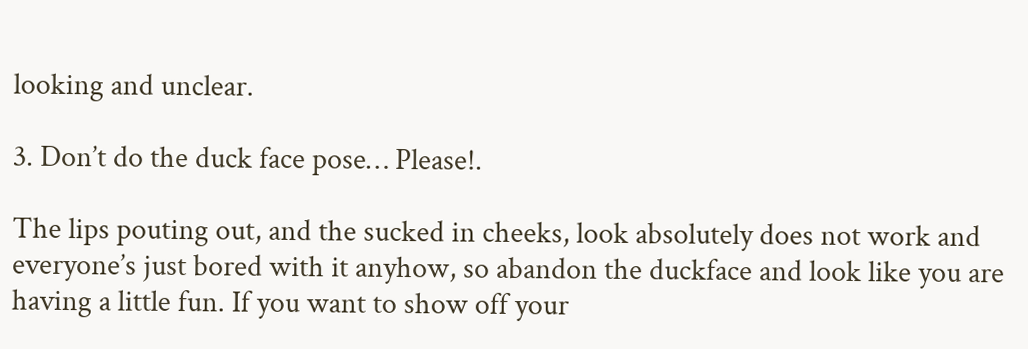looking and unclear.

3. Don’t do the duck face pose… Please!.

The lips pouting out, and the sucked in cheeks, look absolutely does not work and everyone’s just bored with it anyhow, so abandon the duckface and look like you are having a little fun. If you want to show off your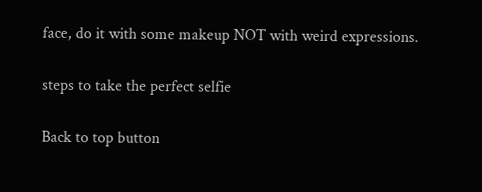face, do it with some makeup NOT with weird expressions.

steps to take the perfect selfie

Back to top button